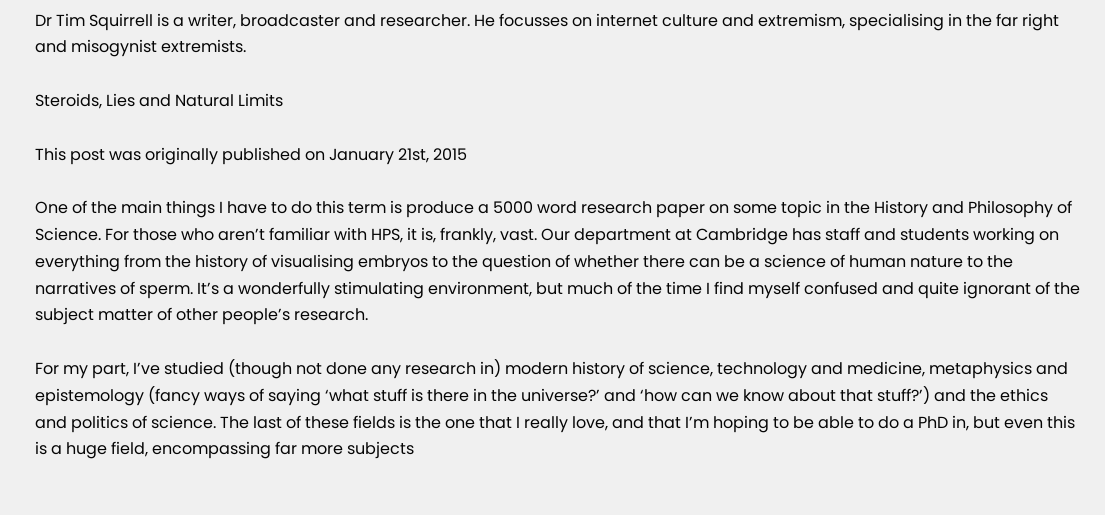Dr Tim Squirrell is a writer, broadcaster and researcher. He focusses on internet culture and extremism, specialising in the far right and misogynist extremists.

Steroids, Lies and Natural Limits

This post was originally published on January 21st, 2015

One of the main things I have to do this term is produce a 5000 word research paper on some topic in the History and Philosophy of Science. For those who aren’t familiar with HPS, it is, frankly, vast. Our department at Cambridge has staff and students working on everything from the history of visualising embryos to the question of whether there can be a science of human nature to the narratives of sperm. It’s a wonderfully stimulating environment, but much of the time I find myself confused and quite ignorant of the subject matter of other people’s research.

For my part, I’ve studied (though not done any research in) modern history of science, technology and medicine, metaphysics and epistemology (fancy ways of saying ‘what stuff is there in the universe?’ and ‘how can we know about that stuff?’) and the ethics and politics of science. The last of these fields is the one that I really love, and that I’m hoping to be able to do a PhD in, but even this is a huge field, encompassing far more subjects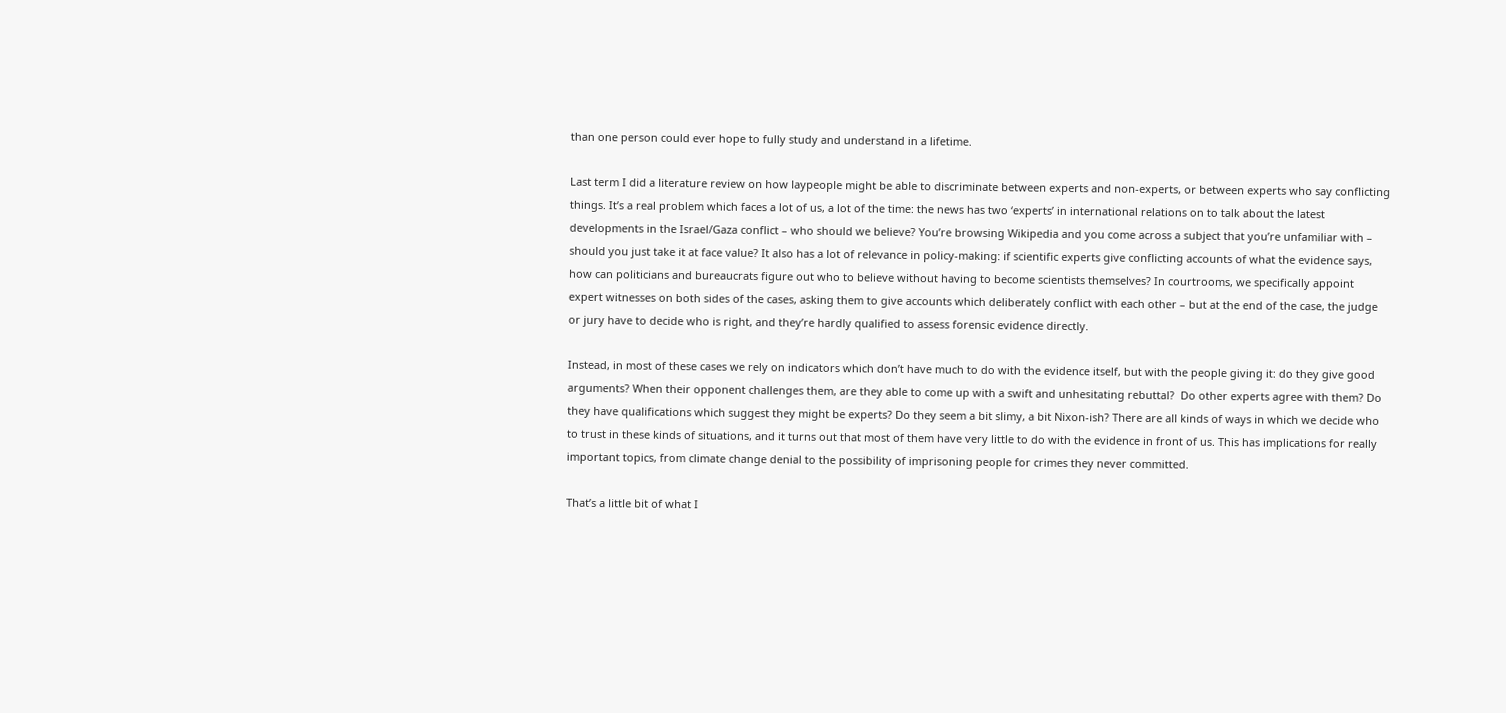than one person could ever hope to fully study and understand in a lifetime.

Last term I did a literature review on how laypeople might be able to discriminate between experts and non-experts, or between experts who say conflicting things. It’s a real problem which faces a lot of us, a lot of the time: the news has two ‘experts’ in international relations on to talk about the latest developments in the Israel/Gaza conflict – who should we believe? You’re browsing Wikipedia and you come across a subject that you’re unfamiliar with – should you just take it at face value? It also has a lot of relevance in policy-making: if scientific experts give conflicting accounts of what the evidence says, how can politicians and bureaucrats figure out who to believe without having to become scientists themselves? In courtrooms, we specifically appoint expert witnesses on both sides of the cases, asking them to give accounts which deliberately conflict with each other – but at the end of the case, the judge or jury have to decide who is right, and they’re hardly qualified to assess forensic evidence directly.

Instead, in most of these cases we rely on indicators which don’t have much to do with the evidence itself, but with the people giving it: do they give good arguments? When their opponent challenges them, are they able to come up with a swift and unhesitating rebuttal?  Do other experts agree with them? Do they have qualifications which suggest they might be experts? Do they seem a bit slimy, a bit Nixon-ish? There are all kinds of ways in which we decide who to trust in these kinds of situations, and it turns out that most of them have very little to do with the evidence in front of us. This has implications for really important topics, from climate change denial to the possibility of imprisoning people for crimes they never committed.

That’s a little bit of what I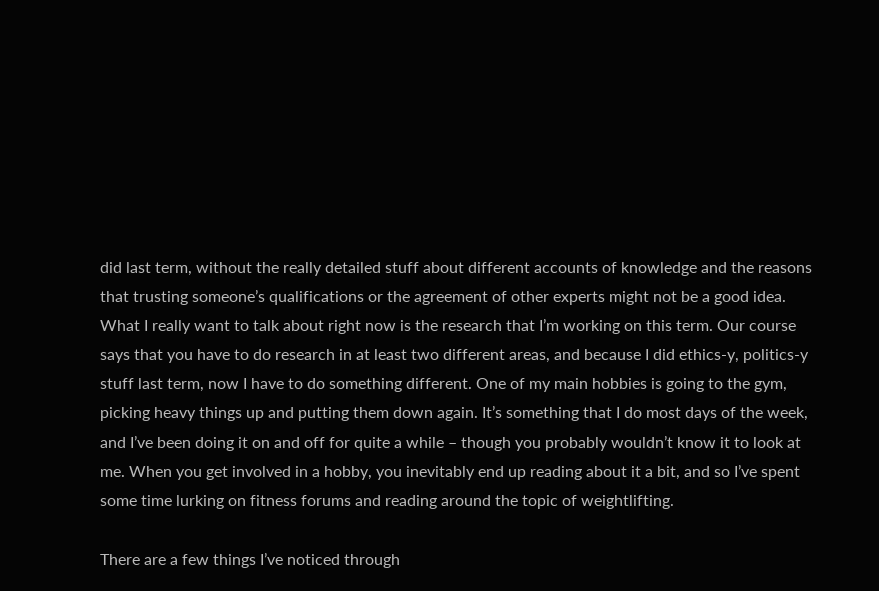did last term, without the really detailed stuff about different accounts of knowledge and the reasons that trusting someone’s qualifications or the agreement of other experts might not be a good idea. What I really want to talk about right now is the research that I’m working on this term. Our course says that you have to do research in at least two different areas, and because I did ethics-y, politics-y stuff last term, now I have to do something different. One of my main hobbies is going to the gym, picking heavy things up and putting them down again. It’s something that I do most days of the week, and I’ve been doing it on and off for quite a while – though you probably wouldn’t know it to look at me. When you get involved in a hobby, you inevitably end up reading about it a bit, and so I’ve spent some time lurking on fitness forums and reading around the topic of weightlifting.

There are a few things I’ve noticed through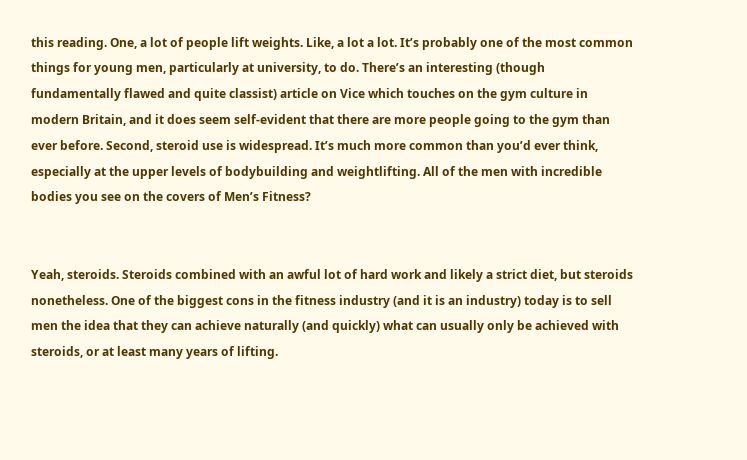this reading. One, a lot of people lift weights. Like, a lot a lot. It’s probably one of the most common things for young men, particularly at university, to do. There’s an interesting (though fundamentally flawed and quite classist) article on Vice which touches on the gym culture in modern Britain, and it does seem self-evident that there are more people going to the gym than ever before. Second, steroid use is widespread. It’s much more common than you’d ever think, especially at the upper levels of bodybuilding and weightlifting. All of the men with incredible bodies you see on the covers of Men’s Fitness?


Yeah, steroids. Steroids combined with an awful lot of hard work and likely a strict diet, but steroids nonetheless. One of the biggest cons in the fitness industry (and it is an industry) today is to sell men the idea that they can achieve naturally (and quickly) what can usually only be achieved with steroids, or at least many years of lifting.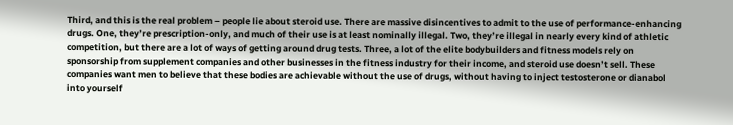Third, and this is the real problem – people lie about steroid use. There are massive disincentives to admit to the use of performance-enhancing drugs. One, they’re prescription-only, and much of their use is at least nominally illegal. Two, they’re illegal in nearly every kind of athletic competition, but there are a lot of ways of getting around drug tests. Three, a lot of the elite bodybuilders and fitness models rely on sponsorship from supplement companies and other businesses in the fitness industry for their income, and steroid use doesn’t sell. These companies want men to believe that these bodies are achievable without the use of drugs, without having to inject testosterone or dianabol into yourself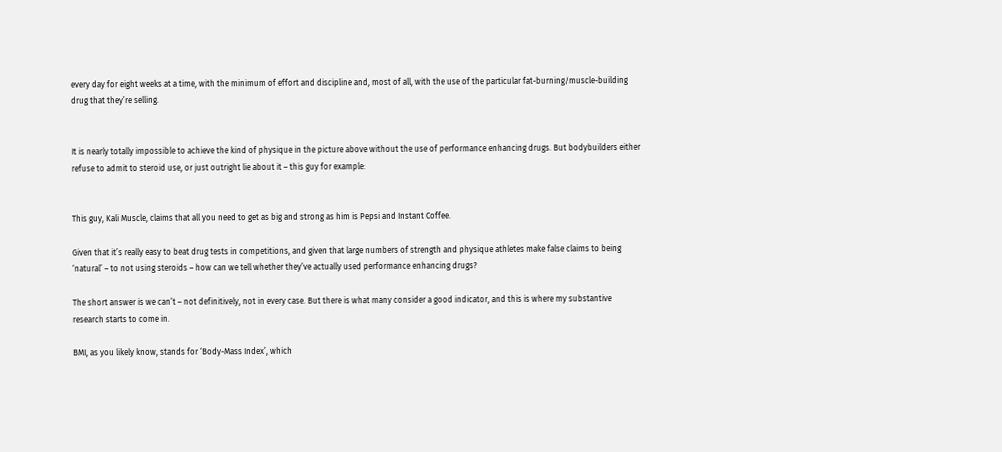every day for eight weeks at a time, with the minimum of effort and discipline and, most of all, with the use of the particular fat-burning/muscle-building drug that they’re selling.


It is nearly totally impossible to achieve the kind of physique in the picture above without the use of performance enhancing drugs. But bodybuilders either refuse to admit to steroid use, or just outright lie about it – this guy for example:


This guy, Kali Muscle, claims that all you need to get as big and strong as him is Pepsi and Instant Coffee.

Given that it’s really easy to beat drug tests in competitions, and given that large numbers of strength and physique athletes make false claims to being ‘natural’ – to not using steroids – how can we tell whether they’ve actually used performance enhancing drugs?

The short answer is we can’t – not definitively, not in every case. But there is what many consider a good indicator, and this is where my substantive research starts to come in.

BMI, as you likely know, stands for ‘Body-Mass Index’, which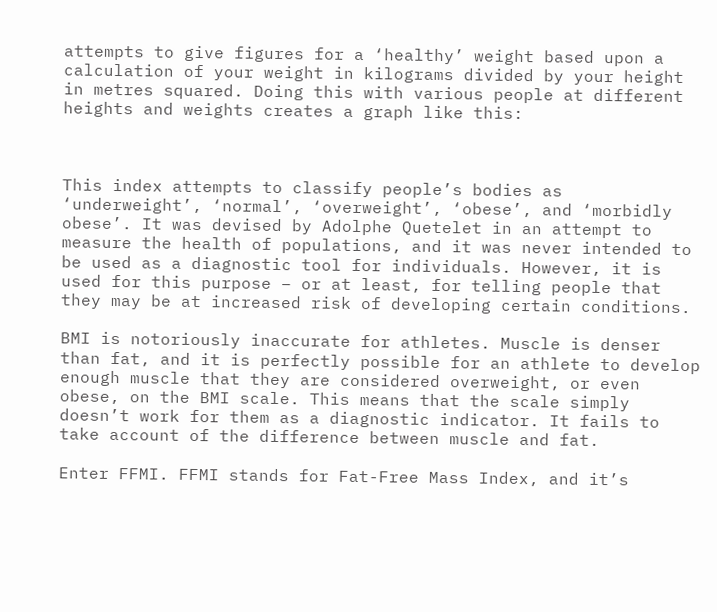attempts to give figures for a ‘healthy’ weight based upon a calculation of your weight in kilograms divided by your height in metres squared. Doing this with various people at different heights and weights creates a graph like this:



This index attempts to classify people’s bodies as ‘underweight’, ‘normal’, ‘overweight’, ‘obese’, and ‘morbidly obese’. It was devised by Adolphe Quetelet in an attempt to measure the health of populations, and it was never intended to be used as a diagnostic tool for individuals. However, it is used for this purpose – or at least, for telling people that they may be at increased risk of developing certain conditions.

BMI is notoriously inaccurate for athletes. Muscle is denser than fat, and it is perfectly possible for an athlete to develop enough muscle that they are considered overweight, or even obese, on the BMI scale. This means that the scale simply doesn’t work for them as a diagnostic indicator. It fails to take account of the difference between muscle and fat.

Enter FFMI. FFMI stands for Fat-Free Mass Index, and it’s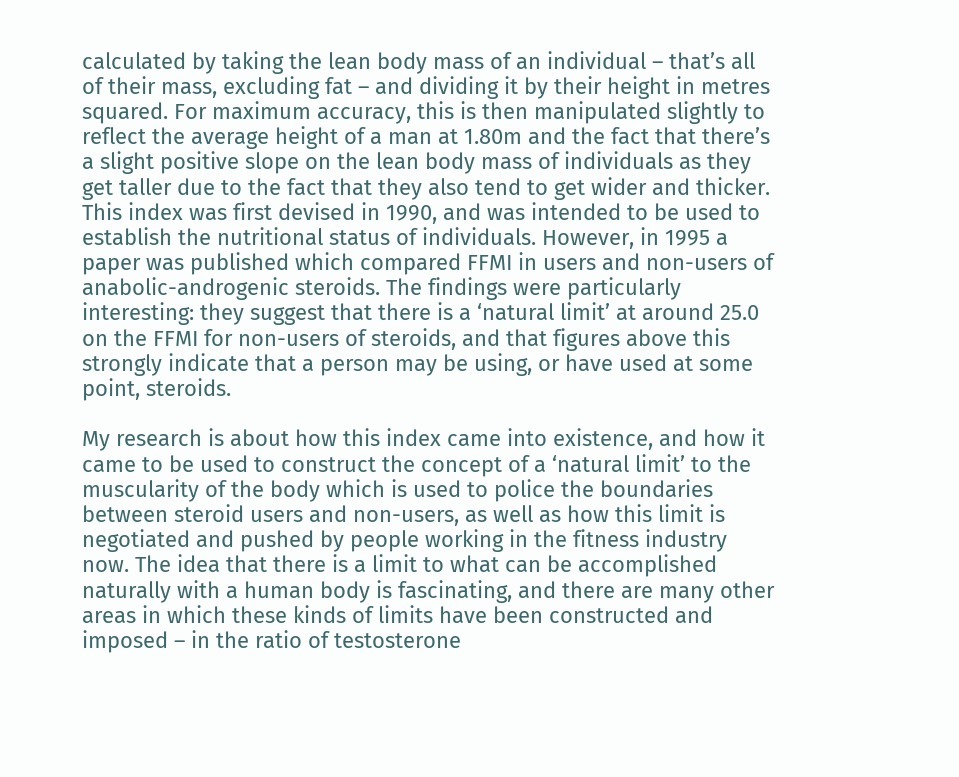calculated by taking the lean body mass of an individual – that’s all of their mass, excluding fat – and dividing it by their height in metres squared. For maximum accuracy, this is then manipulated slightly to reflect the average height of a man at 1.80m and the fact that there’s a slight positive slope on the lean body mass of individuals as they get taller due to the fact that they also tend to get wider and thicker. This index was first devised in 1990, and was intended to be used to establish the nutritional status of individuals. However, in 1995 a paper was published which compared FFMI in users and non-users of anabolic-androgenic steroids. The findings were particularly interesting: they suggest that there is a ‘natural limit’ at around 25.0 on the FFMI for non-users of steroids, and that figures above this strongly indicate that a person may be using, or have used at some point, steroids.

My research is about how this index came into existence, and how it came to be used to construct the concept of a ‘natural limit’ to the muscularity of the body which is used to police the boundaries between steroid users and non-users, as well as how this limit is negotiated and pushed by people working in the fitness industry now. The idea that there is a limit to what can be accomplished naturally with a human body is fascinating, and there are many other areas in which these kinds of limits have been constructed and imposed – in the ratio of testosterone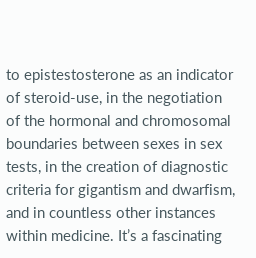to epistestosterone as an indicator of steroid-use, in the negotiation of the hormonal and chromosomal boundaries between sexes in sex tests, in the creation of diagnostic criteria for gigantism and dwarfism, and in countless other instances within medicine. It’s a fascinating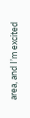area, and I’m excited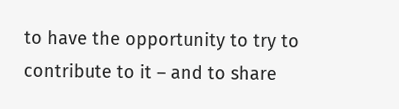to have the opportunity to try to contribute to it – and to share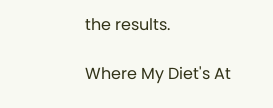the results.

Where My Diet's At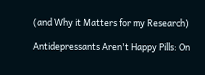(and Why it Matters for my Research)

Antidepressants Aren't Happy Pills: On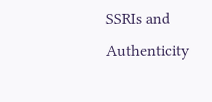SSRIs and Authenticity